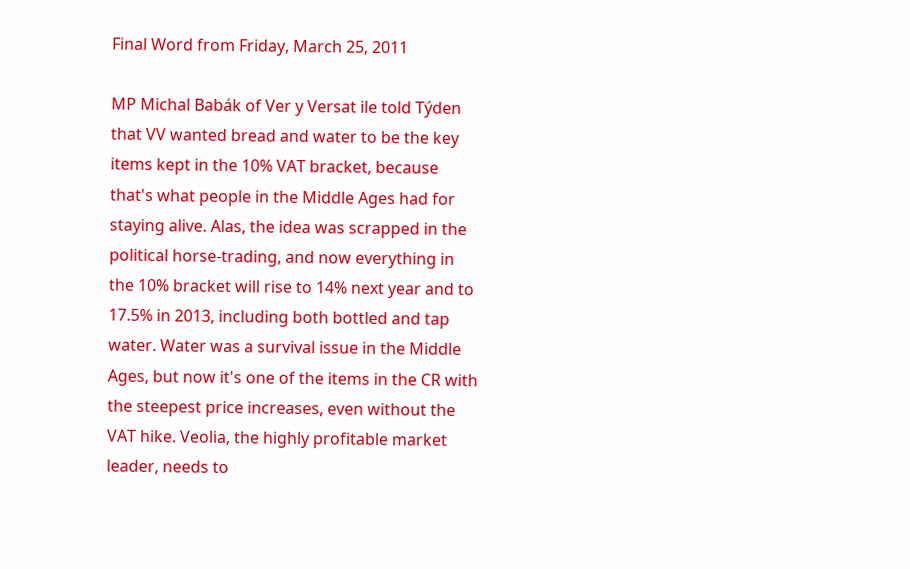Final Word from Friday, March 25, 2011

MP Michal Babák of Ver y Versat ile told Týden that VV wanted bread and water to be the key items kept in the 10% VAT bracket, because that's what people in the Middle Ages had for staying alive. Alas, the idea was scrapped in the political horse-trading, and now everything in the 10% bracket will rise to 14% next year and to 17.5% in 2013, including both bottled and tap water. Water was a survival issue in the Middle Ages, but now it's one of the items in the CR with the steepest price increases, even without the VAT hike. Veolia, the highly profitable market leader, needs to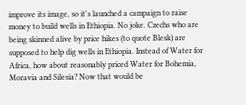improve its image, so it's launched a campaign to raise money to build wells in Ethiopia. No joke. Czechs who are being skinned alive by price hikes (to quote Blesk) are supposed to help dig wells in Ethiopia. Instead of Water for Africa, how about reasonably priced Water for Bohemia, Moravia and Silesia? Now that would be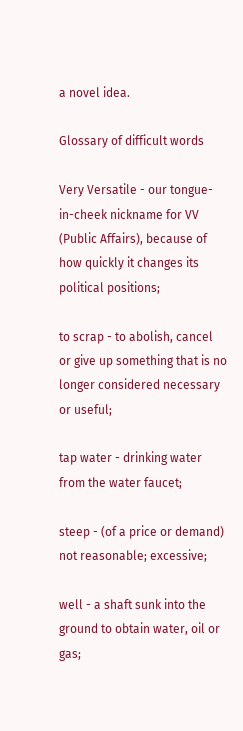a novel idea.

Glossary of difficult words

Very Versatile - our tongue-in-cheek nickname for VV (Public Affairs), because of how quickly it changes its political positions;

to scrap - to abolish, cancel or give up something that is no longer considered necessary or useful;

tap water - drinking water from the water faucet;

steep - (of a price or demand) not reasonable; excessive;

well - a shaft sunk into the ground to obtain water, oil or gas;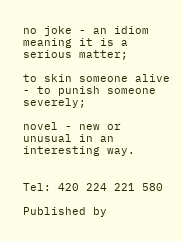no joke - an idiom meaning it is a serious matter;

to skin someone alive - to punish someone severely;

novel - new or unusual in an interesting way.


Tel: 420 224 221 580

Published by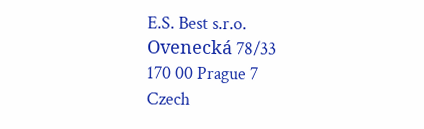E.S. Best s.r.o.
Ovenecká 78/33
170 00 Prague 7
Czech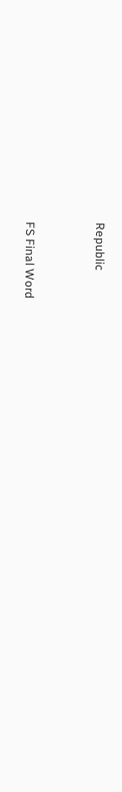Republic



FS Final Word